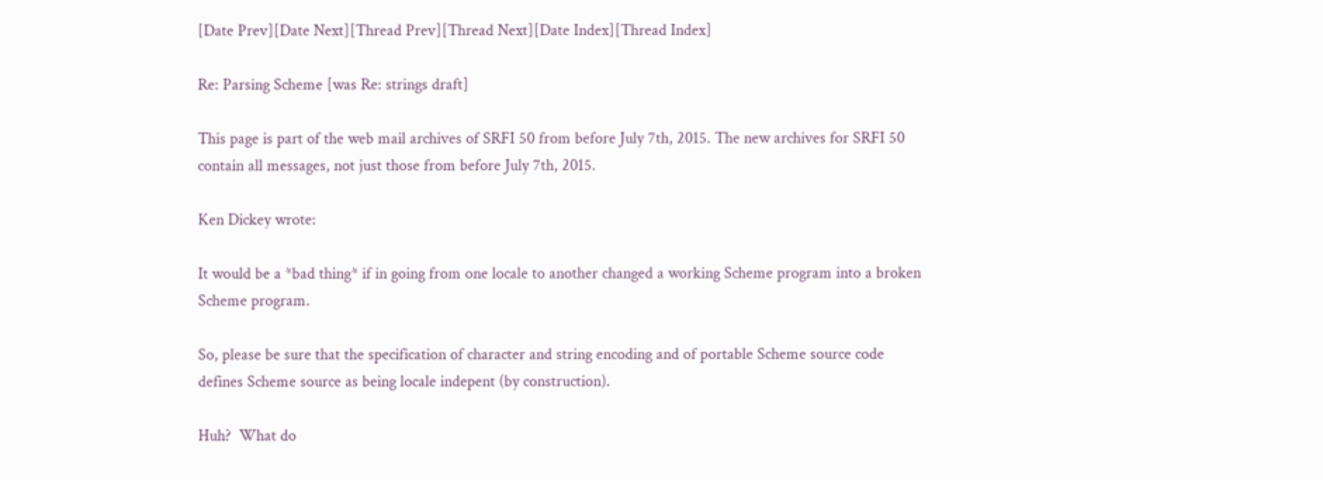[Date Prev][Date Next][Thread Prev][Thread Next][Date Index][Thread Index]

Re: Parsing Scheme [was Re: strings draft]

This page is part of the web mail archives of SRFI 50 from before July 7th, 2015. The new archives for SRFI 50 contain all messages, not just those from before July 7th, 2015.

Ken Dickey wrote:

It would be a *bad thing* if in going from one locale to another changed a working Scheme program into a broken Scheme program.

So, please be sure that the specification of character and string encoding and of portable Scheme source code defines Scheme source as being locale indepent (by construction).

Huh?  What do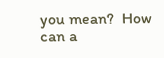you mean?  How can a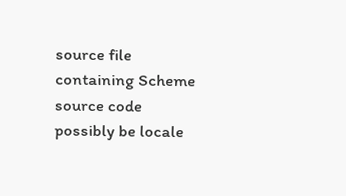source file containing Scheme
source code possibly be locale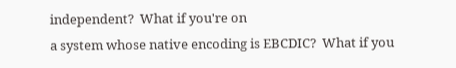independent?  What if you're on
a system whose native encoding is EBCDIC?  What if you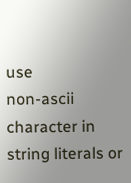use
non-ascii character in string literals or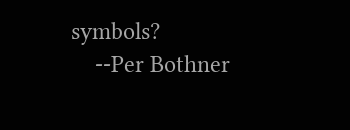symbols?
    --Per Bothner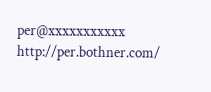per@xxxxxxxxxxx   http://per.bothner.com/